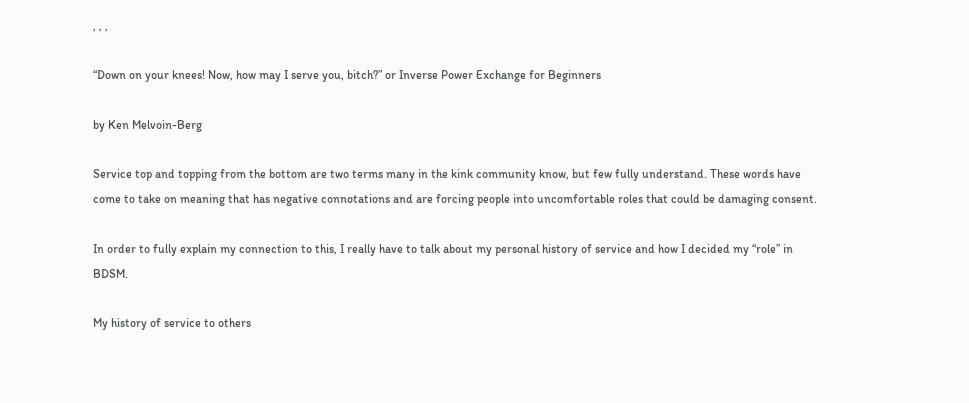, , ,

“Down on your knees! Now, how may I serve you, bitch?” or Inverse Power Exchange for Beginners

by Ken Melvoin-Berg

Service top and topping from the bottom are two terms many in the kink community know, but few fully understand. These words have come to take on meaning that has negative connotations and are forcing people into uncomfortable roles that could be damaging consent.

In order to fully explain my connection to this, I really have to talk about my personal history of service and how I decided my “role” in BDSM.

My history of service to others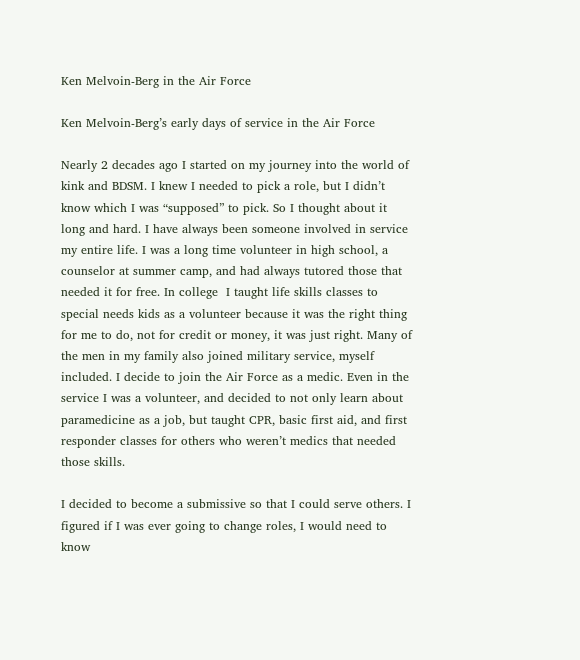Ken Melvoin-Berg in the Air Force

Ken Melvoin-Berg’s early days of service in the Air Force

Nearly 2 decades ago I started on my journey into the world of kink and BDSM. I knew I needed to pick a role, but I didn’t know which I was “supposed” to pick. So I thought about it long and hard. I have always been someone involved in service my entire life. I was a long time volunteer in high school, a counselor at summer camp, and had always tutored those that needed it for free. In college  I taught life skills classes to special needs kids as a volunteer because it was the right thing for me to do, not for credit or money, it was just right. Many of the men in my family also joined military service, myself included. I decide to join the Air Force as a medic. Even in the service I was a volunteer, and decided to not only learn about paramedicine as a job, but taught CPR, basic first aid, and first responder classes for others who weren’t medics that needed those skills.

I decided to become a submissive so that I could serve others. I figured if I was ever going to change roles, I would need to know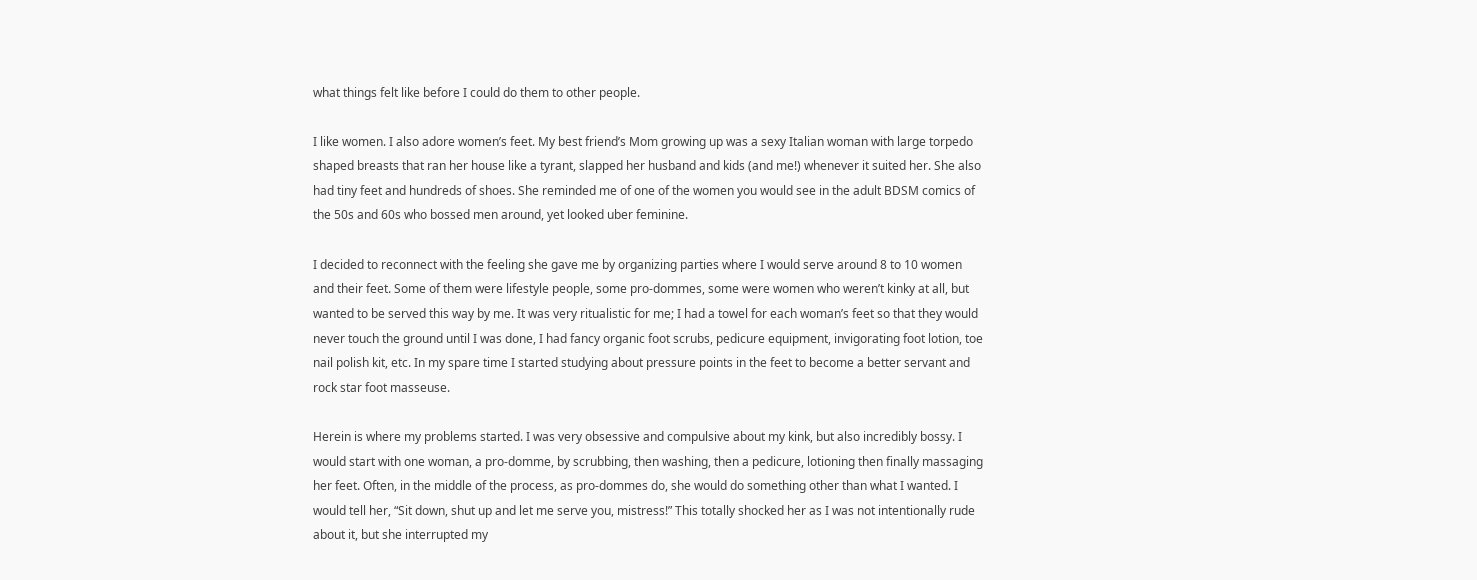what things felt like before I could do them to other people.

I like women. I also adore women’s feet. My best friend’s Mom growing up was a sexy Italian woman with large torpedo shaped breasts that ran her house like a tyrant, slapped her husband and kids (and me!) whenever it suited her. She also had tiny feet and hundreds of shoes. She reminded me of one of the women you would see in the adult BDSM comics of the 50s and 60s who bossed men around, yet looked uber feminine.

I decided to reconnect with the feeling she gave me by organizing parties where I would serve around 8 to 10 women and their feet. Some of them were lifestyle people, some pro-dommes, some were women who weren’t kinky at all, but wanted to be served this way by me. It was very ritualistic for me; I had a towel for each woman’s feet so that they would never touch the ground until I was done, I had fancy organic foot scrubs, pedicure equipment, invigorating foot lotion, toe nail polish kit, etc. In my spare time I started studying about pressure points in the feet to become a better servant and rock star foot masseuse.

Herein is where my problems started. I was very obsessive and compulsive about my kink, but also incredibly bossy. I would start with one woman, a pro-domme, by scrubbing, then washing, then a pedicure, lotioning then finally massaging her feet. Often, in the middle of the process, as pro-dommes do, she would do something other than what I wanted. I would tell her, “Sit down, shut up and let me serve you, mistress!” This totally shocked her as I was not intentionally rude about it, but she interrupted my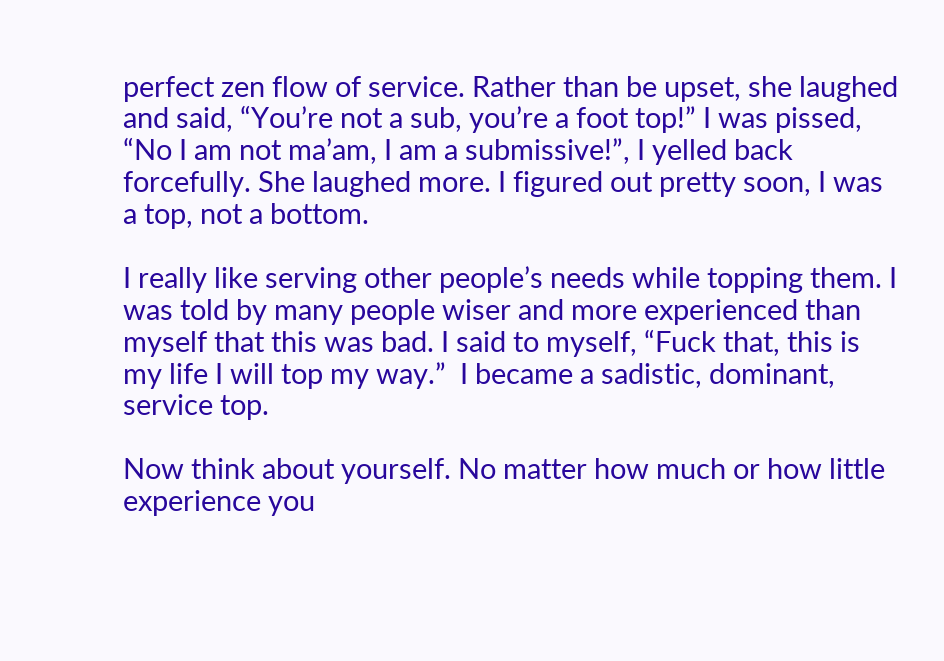perfect zen flow of service. Rather than be upset, she laughed and said, “You’re not a sub, you’re a foot top!” I was pissed, “No I am not ma’am, I am a submissive!”, I yelled back forcefully. She laughed more. I figured out pretty soon, I was a top, not a bottom.

I really like serving other people’s needs while topping them. I was told by many people wiser and more experienced than myself that this was bad. I said to myself, “Fuck that, this is my life I will top my way.”  I became a sadistic, dominant, service top.

Now think about yourself. No matter how much or how little experience you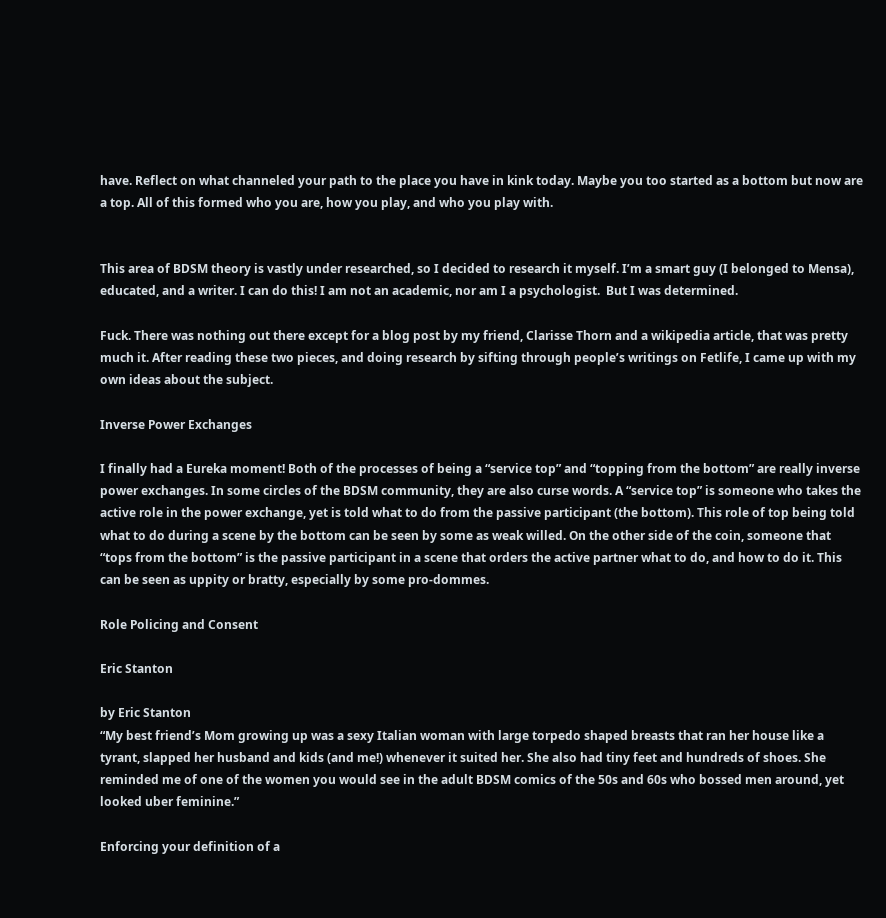have. Reflect on what channeled your path to the place you have in kink today. Maybe you too started as a bottom but now are a top. All of this formed who you are, how you play, and who you play with.


This area of BDSM theory is vastly under researched, so I decided to research it myself. I’m a smart guy (I belonged to Mensa), educated, and a writer. I can do this! I am not an academic, nor am I a psychologist.  But I was determined.

Fuck. There was nothing out there except for a blog post by my friend, Clarisse Thorn and a wikipedia article, that was pretty much it. After reading these two pieces, and doing research by sifting through people’s writings on Fetlife, I came up with my own ideas about the subject.

Inverse Power Exchanges

I finally had a Eureka moment! Both of the processes of being a “service top” and “topping from the bottom” are really inverse power exchanges. In some circles of the BDSM community, they are also curse words. A “service top” is someone who takes the active role in the power exchange, yet is told what to do from the passive participant (the bottom). This role of top being told what to do during a scene by the bottom can be seen by some as weak willed. On the other side of the coin, someone that “tops from the bottom” is the passive participant in a scene that orders the active partner what to do, and how to do it. This can be seen as uppity or bratty, especially by some pro-dommes.

Role Policing and Consent

Eric Stanton

by Eric Stanton
“My best friend’s Mom growing up was a sexy Italian woman with large torpedo shaped breasts that ran her house like a tyrant, slapped her husband and kids (and me!) whenever it suited her. She also had tiny feet and hundreds of shoes. She reminded me of one of the women you would see in the adult BDSM comics of the 50s and 60s who bossed men around, yet looked uber feminine.”

Enforcing your definition of a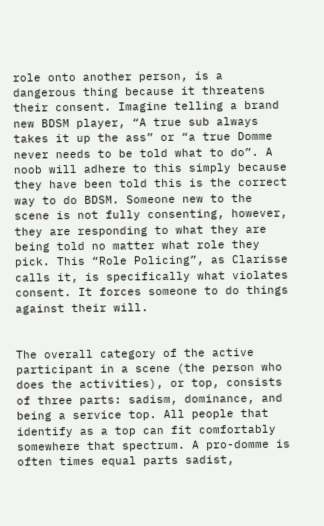role onto another person, is a dangerous thing because it threatens their consent. Imagine telling a brand new BDSM player, “A true sub always takes it up the ass” or “a true Domme never needs to be told what to do”. A noob will adhere to this simply because they have been told this is the correct way to do BDSM. Someone new to the scene is not fully consenting, however, they are responding to what they are being told no matter what role they pick. This “Role Policing”, as Clarisse calls it, is specifically what violates consent. It forces someone to do things against their will.


The overall category of the active participant in a scene (the person who does the activities), or top, consists of three parts: sadism, dominance, and being a service top. All people that identify as a top can fit comfortably somewhere that spectrum. A pro-domme is often times equal parts sadist,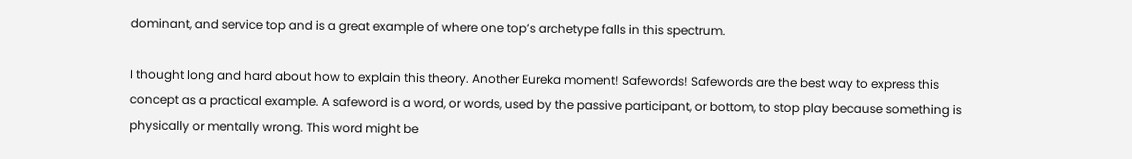dominant, and service top and is a great example of where one top’s archetype falls in this spectrum.

I thought long and hard about how to explain this theory. Another Eureka moment! Safewords! Safewords are the best way to express this concept as a practical example. A safeword is a word, or words, used by the passive participant, or bottom, to stop play because something is physically or mentally wrong. This word might be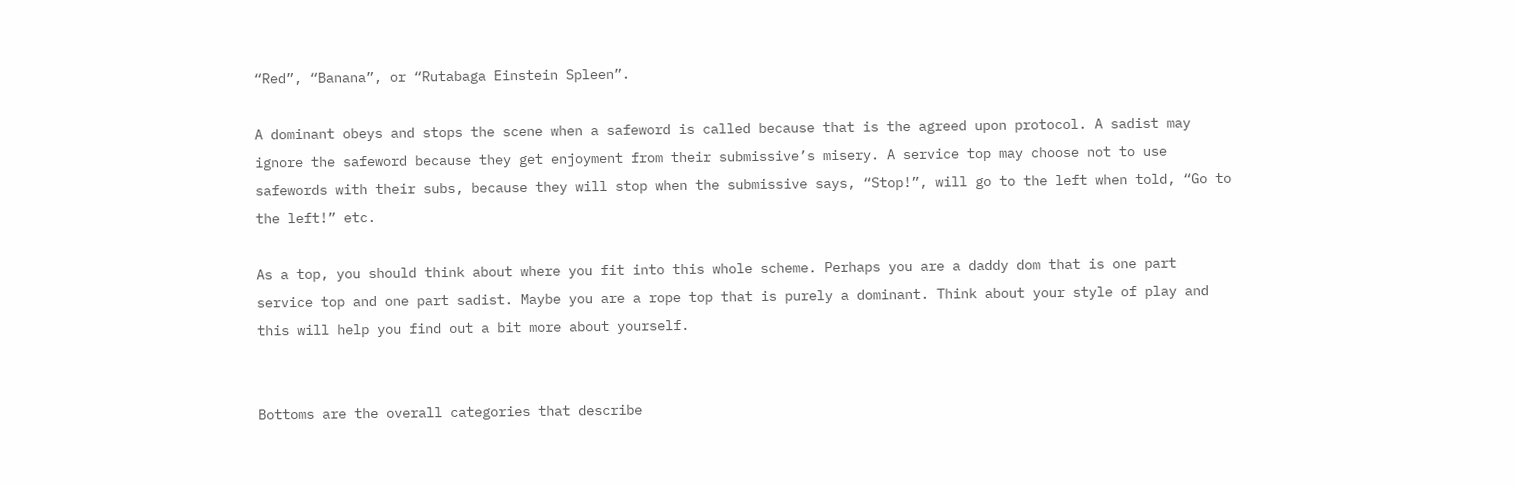“Red”, “Banana”, or “Rutabaga Einstein Spleen”.

A dominant obeys and stops the scene when a safeword is called because that is the agreed upon protocol. A sadist may ignore the safeword because they get enjoyment from their submissive’s misery. A service top may choose not to use safewords with their subs, because they will stop when the submissive says, “Stop!”, will go to the left when told, “Go to the left!” etc.

As a top, you should think about where you fit into this whole scheme. Perhaps you are a daddy dom that is one part service top and one part sadist. Maybe you are a rope top that is purely a dominant. Think about your style of play and this will help you find out a bit more about yourself.


Bottoms are the overall categories that describe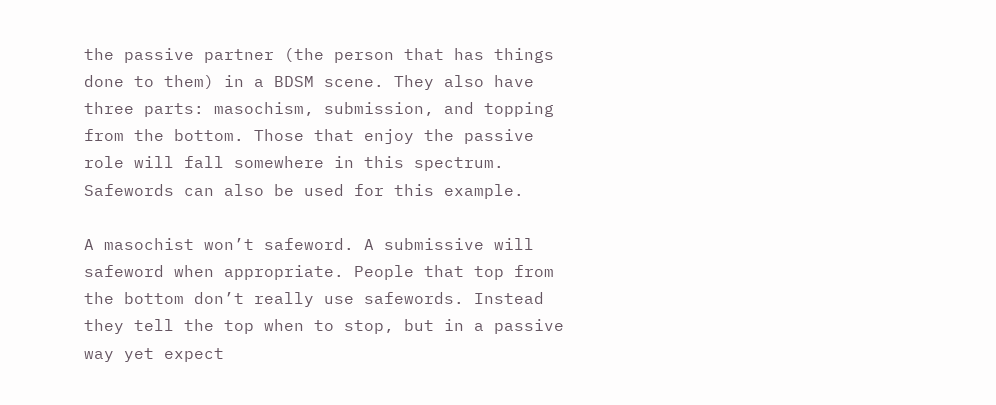the passive partner (the person that has things done to them) in a BDSM scene. They also have three parts: masochism, submission, and topping from the bottom. Those that enjoy the passive role will fall somewhere in this spectrum. Safewords can also be used for this example.

A masochist won’t safeword. A submissive will safeword when appropriate. People that top from the bottom don’t really use safewords. Instead they tell the top when to stop, but in a passive way yet expect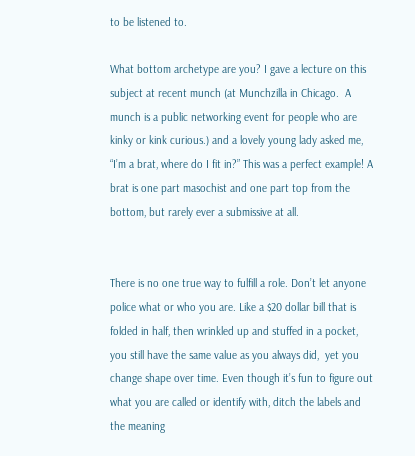to be listened to.

What bottom archetype are you? I gave a lecture on this subject at recent munch (at Munchzilla in Chicago.  A munch is a public networking event for people who are kinky or kink curious.) and a lovely young lady asked me, “I’m a brat, where do I fit in?” This was a perfect example! A  brat is one part masochist and one part top from the bottom, but rarely ever a submissive at all.


There is no one true way to fulfill a role. Don’t let anyone police what or who you are. Like a $20 dollar bill that is folded in half, then wrinkled up and stuffed in a pocket, you still have the same value as you always did,  yet you change shape over time. Even though it’s fun to figure out what you are called or identify with, ditch the labels and the meaning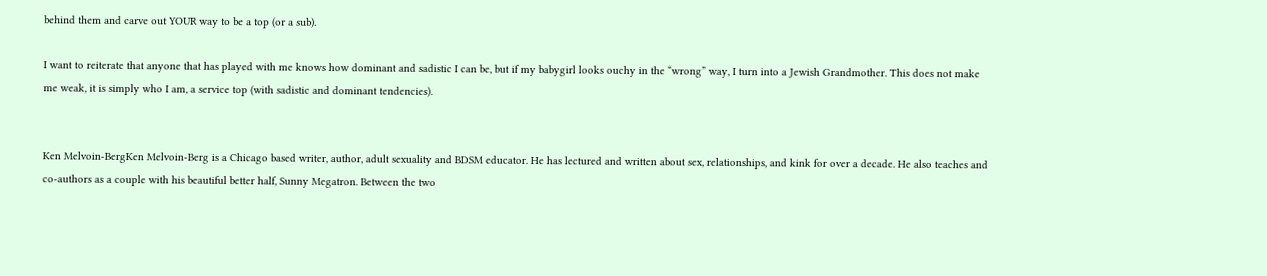behind them and carve out YOUR way to be a top (or a sub).

I want to reiterate that anyone that has played with me knows how dominant and sadistic I can be, but if my babygirl looks ouchy in the “wrong” way, I turn into a Jewish Grandmother. This does not make me weak, it is simply who I am, a service top (with sadistic and dominant tendencies).


Ken Melvoin-BergKen Melvoin-Berg is a Chicago based writer, author, adult sexuality and BDSM educator. He has lectured and written about sex, relationships, and kink for over a decade. He also teaches and co-authors as a couple with his beautiful better half, Sunny Megatron. Between the two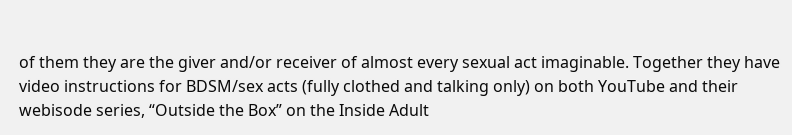of them they are the giver and/or receiver of almost every sexual act imaginable. Together they have video instructions for BDSM/sex acts (fully clothed and talking only) on both YouTube and their webisode series, “Outside the Box” on the Inside Adult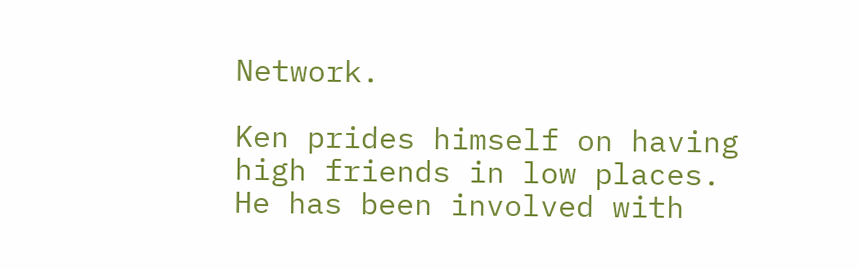Network.

Ken prides himself on having high friends in low places. He has been involved with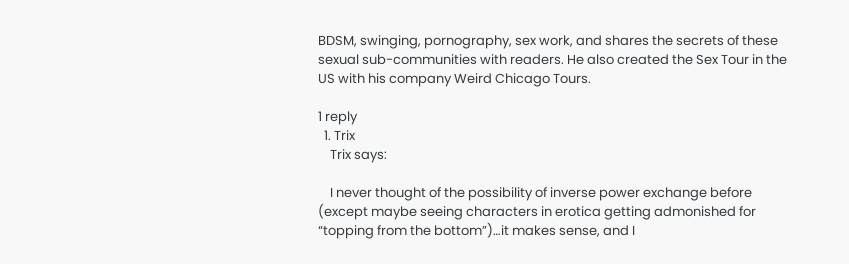BDSM, swinging, pornography, sex work, and shares the secrets of these sexual sub-communities with readers. He also created the Sex Tour in the US with his company Weird Chicago Tours.

1 reply
  1. Trix
    Trix says:

    I never thought of the possibility of inverse power exchange before (except maybe seeing characters in erotica getting admonished for “topping from the bottom”)…it makes sense, and I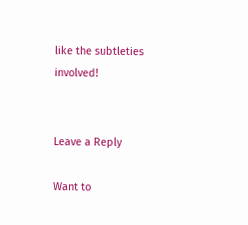like the subtleties involved!


Leave a Reply

Want to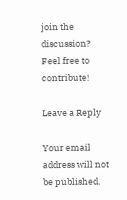join the discussion?
Feel free to contribute!

Leave a Reply

Your email address will not be published.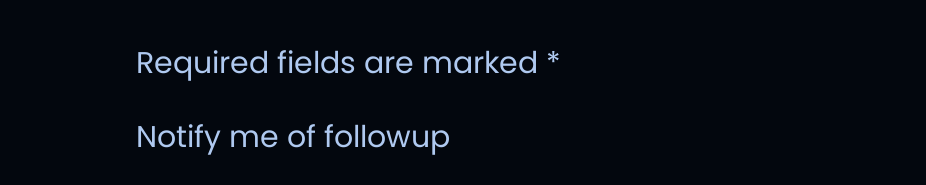Required fields are marked *

Notify me of followup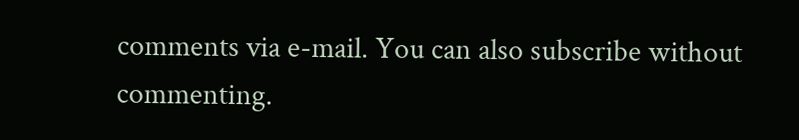comments via e-mail. You can also subscribe without commenting.